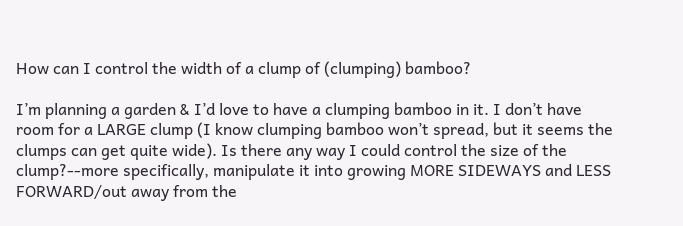How can I control the width of a clump of (clumping) bamboo?

I’m planning a garden & I’d love to have a clumping bamboo in it. I don’t have room for a LARGE clump (I know clumping bamboo won’t spread, but it seems the clumps can get quite wide). Is there any way I could control the size of the clump?--more specifically, manipulate it into growing MORE SIDEWAYS and LESS FORWARD/out away from the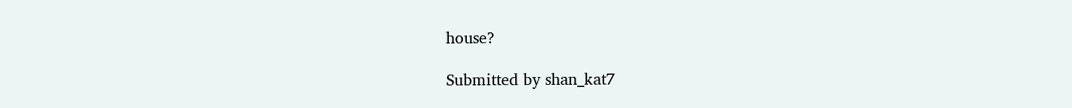house?

Submitted by shan_kat7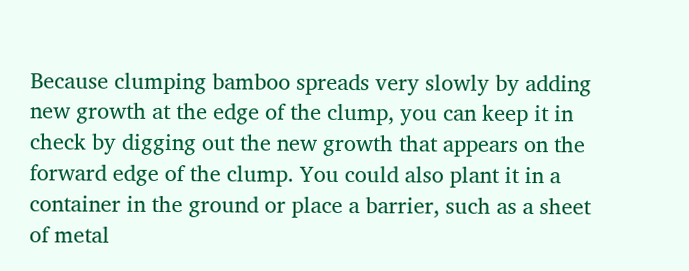Because clumping bamboo spreads very slowly by adding new growth at the edge of the clump, you can keep it in check by digging out the new growth that appears on the forward edge of the clump. You could also plant it in a container in the ground or place a barrier, such as a sheet of metal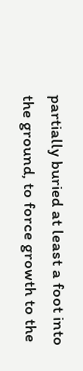partially buried at least a foot into the ground, to force growth to the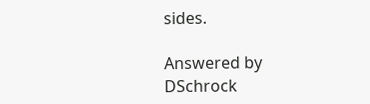sides.

Answered by DSchrock